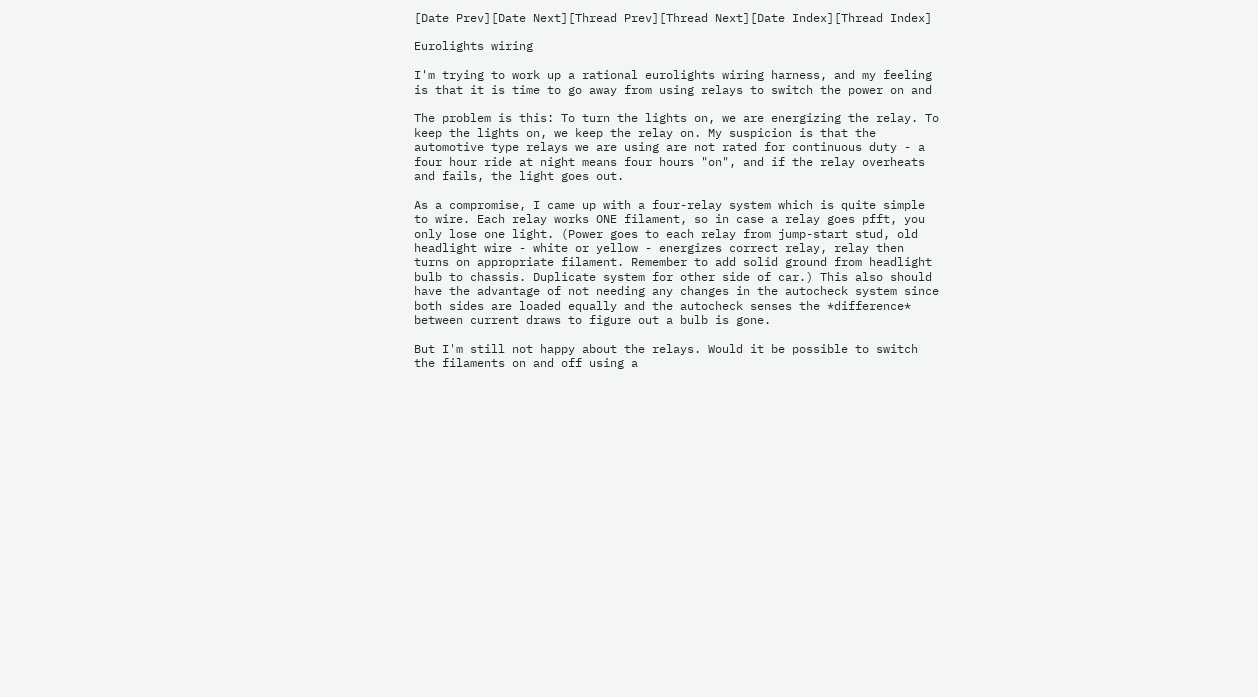[Date Prev][Date Next][Thread Prev][Thread Next][Date Index][Thread Index]

Eurolights wiring

I'm trying to work up a rational eurolights wiring harness, and my feeling
is that it is time to go away from using relays to switch the power on and

The problem is this: To turn the lights on, we are energizing the relay. To
keep the lights on, we keep the relay on. My suspicion is that the
automotive type relays we are using are not rated for continuous duty - a
four hour ride at night means four hours "on", and if the relay overheats
and fails, the light goes out.

As a compromise, I came up with a four-relay system which is quite simple
to wire. Each relay works ONE filament, so in case a relay goes pfft, you
only lose one light. (Power goes to each relay from jump-start stud, old
headlight wire - white or yellow - energizes correct relay, relay then
turns on appropriate filament. Remember to add solid ground from headlight
bulb to chassis. Duplicate system for other side of car.) This also should
have the advantage of not needing any changes in the autocheck system since
both sides are loaded equally and the autocheck senses the *difference*
between current draws to figure out a bulb is gone.

But I'm still not happy about the relays. Would it be possible to switch
the filaments on and off using a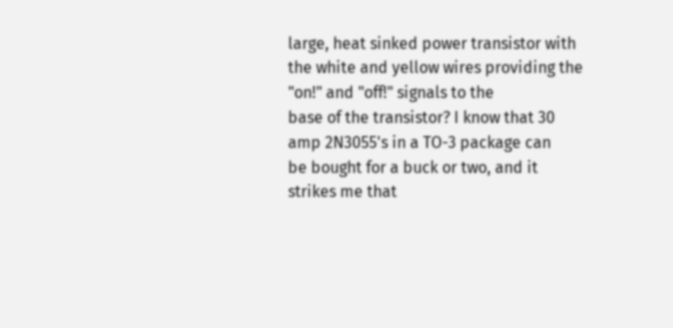large, heat sinked power transistor with
the white and yellow wires providing the "on!" and "off!" signals to the
base of the transistor? I know that 30 amp 2N3055's in a TO-3 package can
be bought for a buck or two, and it strikes me that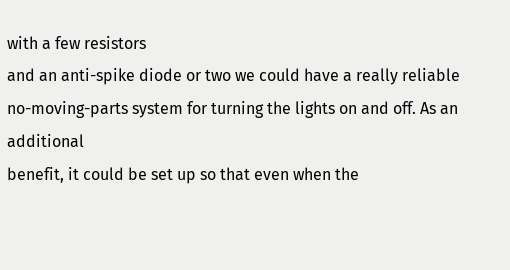with a few resistors
and an anti-spike diode or two we could have a really reliable
no-moving-parts system for turning the lights on and off. As an additional
benefit, it could be set up so that even when the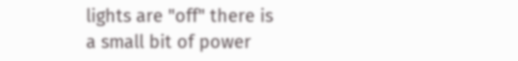lights are "off" there is
a small bit of power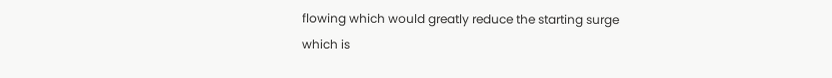flowing which would greatly reduce the starting surge
which is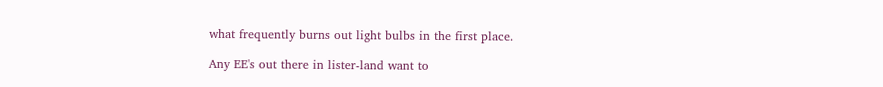what frequently burns out light bulbs in the first place.

Any EE's out there in lister-land want to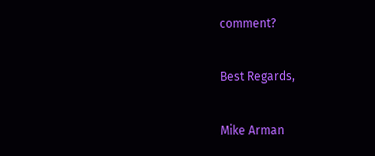comment?

Best Regards,

Mike Arman